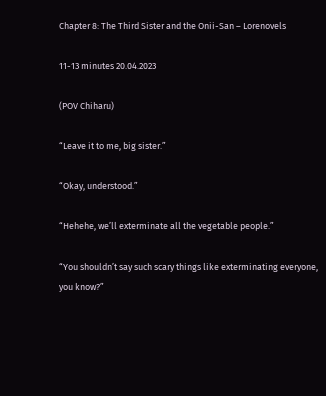Chapter 8: The Third Sister and the Onii-San – Lorenovels

11-13 minutes 20.04.2023

(POV Chiharu)

“Leave it to me, big sister.”

“Okay, understood.”

“Hehehe, we’ll exterminate all the vegetable people.”

“You shouldn’t say such scary things like exterminating everyone, you know?”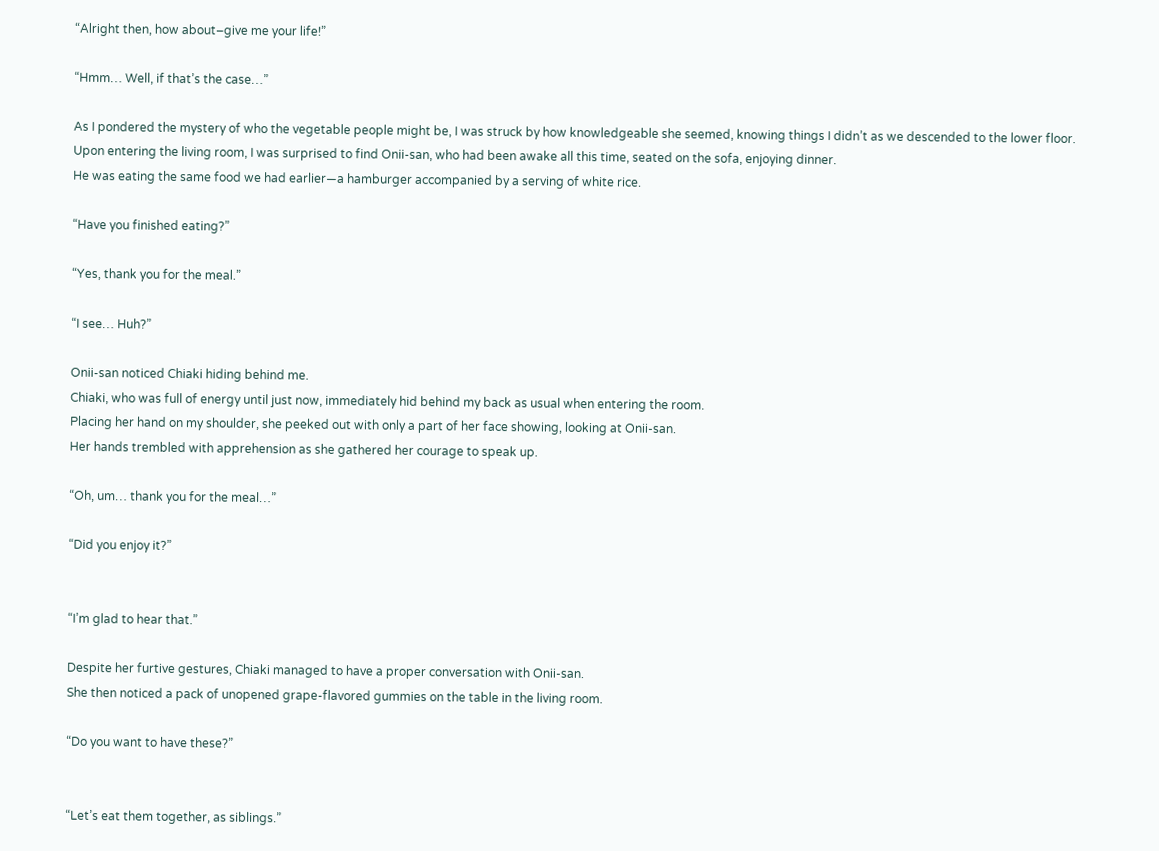“Alright then, how about–give me your life!”

“Hmm… Well, if that’s the case…”

As I pondered the mystery of who the vegetable people might be, I was struck by how knowledgeable she seemed, knowing things I didn’t as we descended to the lower floor.
Upon entering the living room, I was surprised to find Onii-san, who had been awake all this time, seated on the sofa, enjoying dinner.
He was eating the same food we had earlier—a hamburger accompanied by a serving of white rice.

“Have you finished eating?”

“Yes, thank you for the meal.”

“I see… Huh?”

Onii-san noticed Chiaki hiding behind me.
Chiaki, who was full of energy until just now, immediately hid behind my back as usual when entering the room.
Placing her hand on my shoulder, she peeked out with only a part of her face showing, looking at Onii-san.
Her hands trembled with apprehension as she gathered her courage to speak up.

“Oh, um… thank you for the meal…”

“Did you enjoy it?”


“I’m glad to hear that.”

Despite her furtive gestures, Chiaki managed to have a proper conversation with Onii-san.
She then noticed a pack of unopened grape-flavored gummies on the table in the living room.

“Do you want to have these?”


“Let’s eat them together, as siblings.”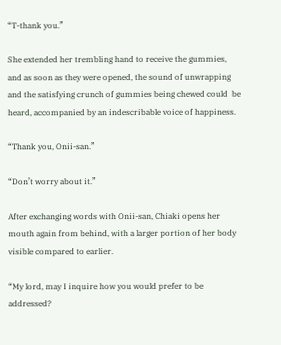“T-thank you.”

She extended her trembling hand to receive the gummies, and as soon as they were opened, the sound of unwrapping and the satisfying crunch of gummies being chewed could  be heard, accompanied by an indescribable voice of happiness.

“Thank you, Onii-san.”

“Don’t worry about it.”

After exchanging words with Onii-san, Chiaki opens her mouth again from behind, with a larger portion of her body visible compared to earlier.

“My lord, may I inquire how you would prefer to be addressed?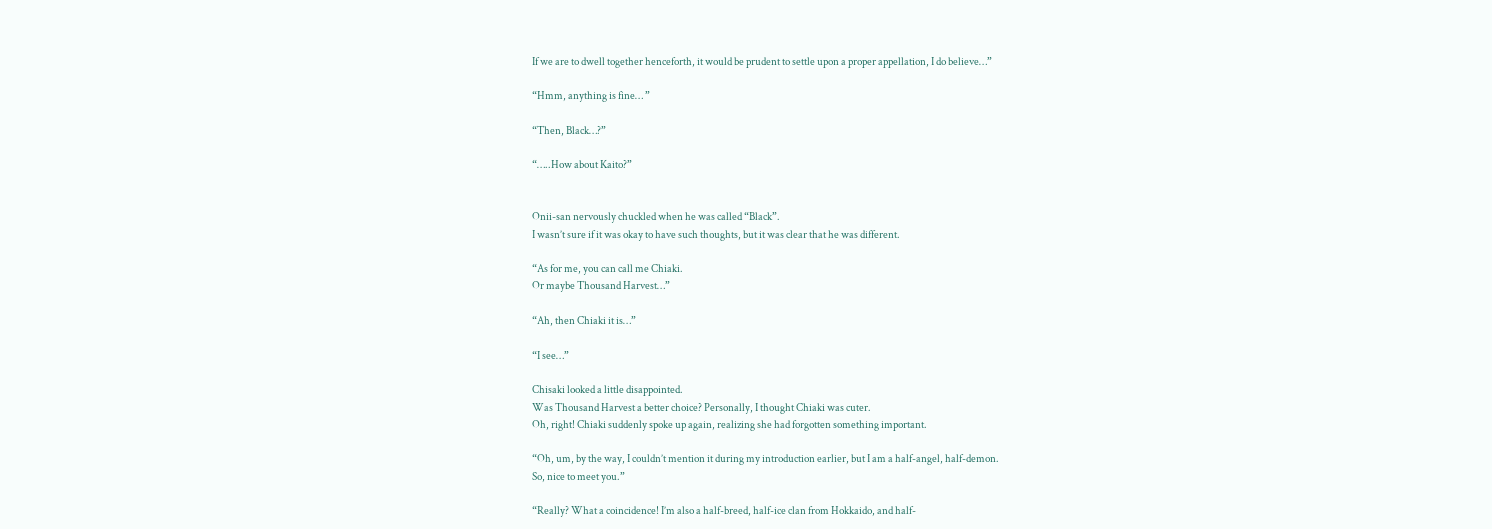If we are to dwell together henceforth, it would be prudent to settle upon a proper appellation, I do believe…”

“Hmm, anything is fine… ”

“Then, Black…?”

“…..How about Kaito?”


Onii-san nervously chuckled when he was called “Black”.
I wasn’t sure if it was okay to have such thoughts, but it was clear that he was different.

“As for me, you can call me Chiaki.
Or maybe Thousand Harvest…”

“Ah, then Chiaki it is…”

“I see…”

Chisaki looked a little disappointed.
Was Thousand Harvest a better choice? Personally, I thought Chiaki was cuter.
Oh, right! Chiaki suddenly spoke up again, realizing she had forgotten something important.

“Oh, um, by the way, I couldn’t mention it during my introduction earlier, but I am a half-angel, half-demon.
So, nice to meet you.”

“Really? What a coincidence! I’m also a half-breed, half-ice clan from Hokkaido, and half-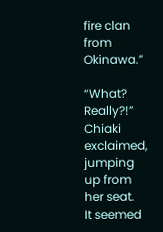fire clan from Okinawa.”

“What? Really?!” Chiaki exclaimed, jumping up from her seat.
It seemed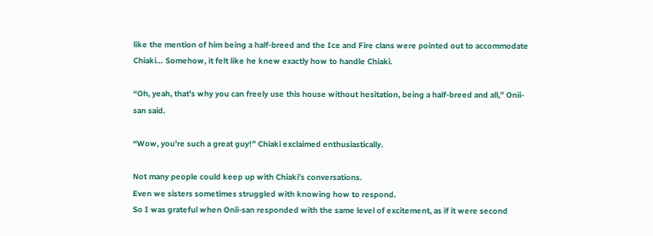like the mention of him being a half-breed and the Ice and Fire clans were pointed out to accommodate Chiaki… Somehow, it felt like he knew exactly how to handle Chiaki.

“Oh, yeah, that’s why you can freely use this house without hesitation, being a half-breed and all,” Onii-san said.

“Wow, you’re such a great guy!” Chiaki exclaimed enthusiastically.

Not many people could keep up with Chiaki’s conversations.
Even we sisters sometimes struggled with knowing how to respond.
So I was grateful when Onii-san responded with the same level of excitement, as if it were second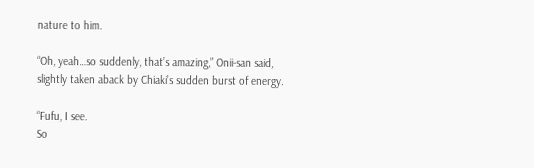nature to him.

“Oh, yeah…so suddenly, that’s amazing,” Onii-san said, slightly taken aback by Chiaki’s sudden burst of energy.

“Fufu, I see.
So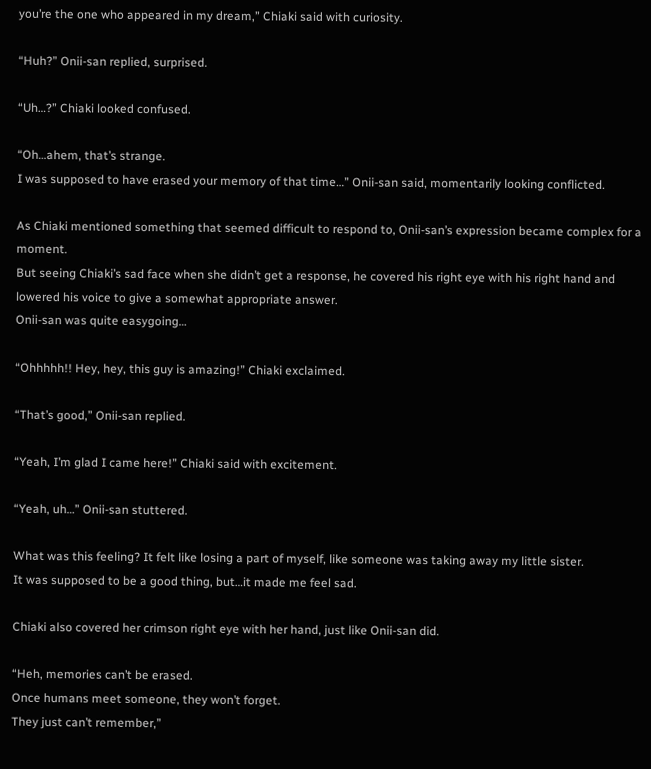you’re the one who appeared in my dream,” Chiaki said with curiosity.

“Huh?” Onii-san replied, surprised.

“Uh…?” Chiaki looked confused.

“Oh…ahem, that’s strange.
I was supposed to have erased your memory of that time…” Onii-san said, momentarily looking conflicted.

As Chiaki mentioned something that seemed difficult to respond to, Onii-san’s expression became complex for a moment.
But seeing Chiaki’s sad face when she didn’t get a response, he covered his right eye with his right hand and lowered his voice to give a somewhat appropriate answer.
Onii-san was quite easygoing…

“Ohhhhh!! Hey, hey, this guy is amazing!” Chiaki exclaimed.

“That’s good,” Onii-san replied.

“Yeah, I’m glad I came here!” Chiaki said with excitement.

“Yeah, uh…” Onii-san stuttered.

What was this feeling? It felt like losing a part of myself, like someone was taking away my little sister.
It was supposed to be a good thing, but…it made me feel sad.

Chiaki also covered her crimson right eye with her hand, just like Onii-san did.

“Heh, memories can’t be erased.
Once humans meet someone, they won’t forget.
They just can’t remember,”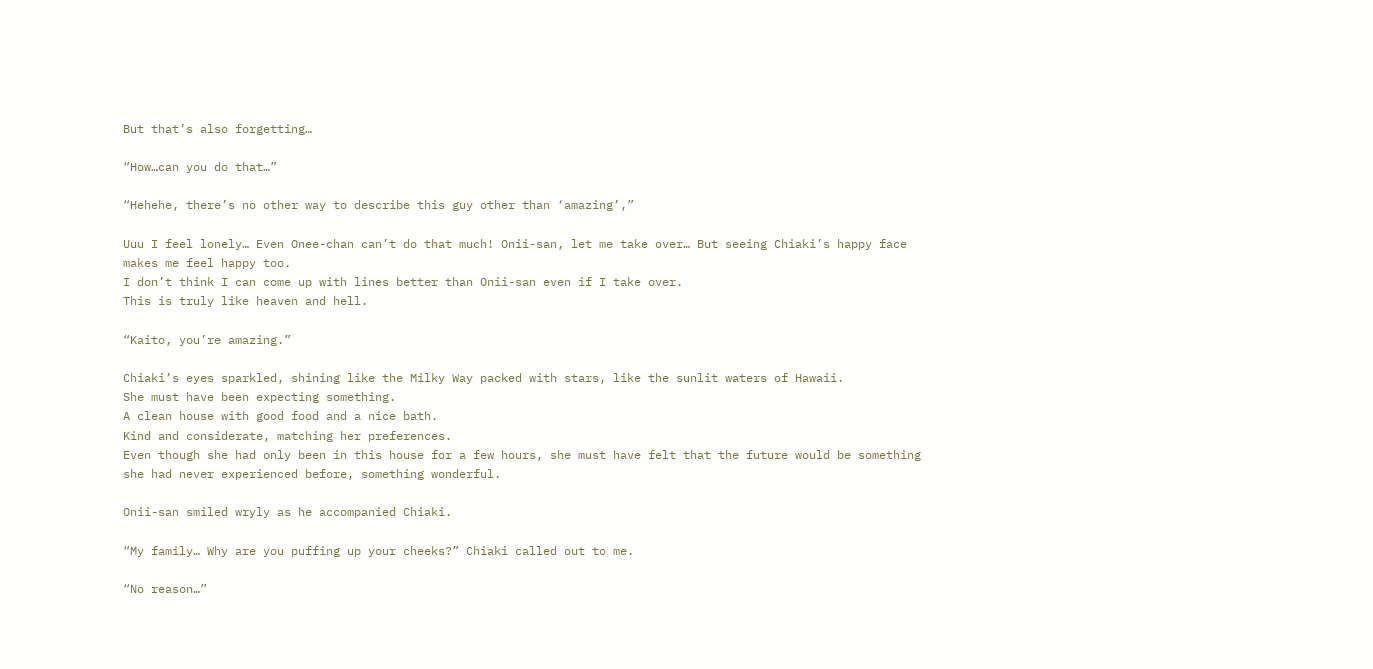But that’s also forgetting…

“How…can you do that…”

“Hehehe, there’s no other way to describe this guy other than ‘amazing’,”

Uuu I feel lonely… Even Onee-chan can’t do that much! Onii-san, let me take over… But seeing Chiaki’s happy face makes me feel happy too.
I don’t think I can come up with lines better than Onii-san even if I take over.
This is truly like heaven and hell.

“Kaito, you’re amazing.”

Chiaki’s eyes sparkled, shining like the Milky Way packed with stars, like the sunlit waters of Hawaii.
She must have been expecting something.
A clean house with good food and a nice bath.
Kind and considerate, matching her preferences.
Even though she had only been in this house for a few hours, she must have felt that the future would be something she had never experienced before, something wonderful.

Onii-san smiled wryly as he accompanied Chiaki.

“My family… Why are you puffing up your cheeks?” Chiaki called out to me.

“No reason…”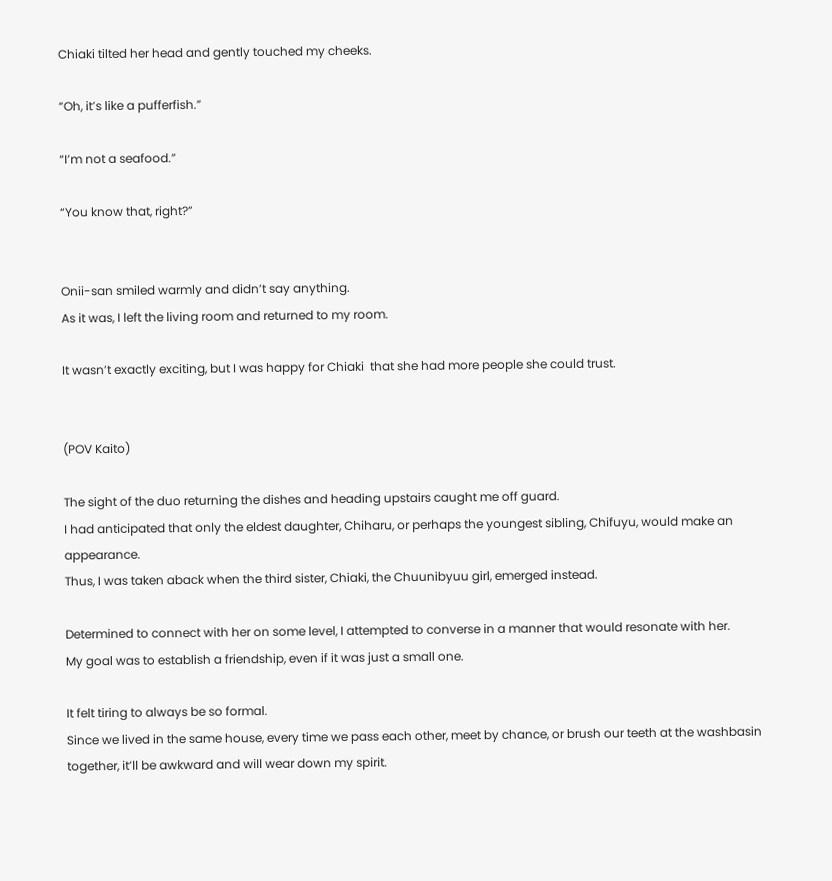Chiaki tilted her head and gently touched my cheeks.

“Oh, it’s like a pufferfish.”

“I’m not a seafood.”

“You know that, right?”


Onii-san smiled warmly and didn’t say anything.
As it was, I left the living room and returned to my room.

It wasn’t exactly exciting, but I was happy for Chiaki  that she had more people she could trust.


(POV Kaito)

The sight of the duo returning the dishes and heading upstairs caught me off guard.
I had anticipated that only the eldest daughter, Chiharu, or perhaps the youngest sibling, Chifuyu, would make an appearance.
Thus, I was taken aback when the third sister, Chiaki, the Chuunibyuu girl, emerged instead.

Determined to connect with her on some level, I attempted to converse in a manner that would resonate with her.
My goal was to establish a friendship, even if it was just a small one.

It felt tiring to always be so formal.
Since we lived in the same house, every time we pass each other, meet by chance, or brush our teeth at the washbasin together, it’ll be awkward and will wear down my spirit.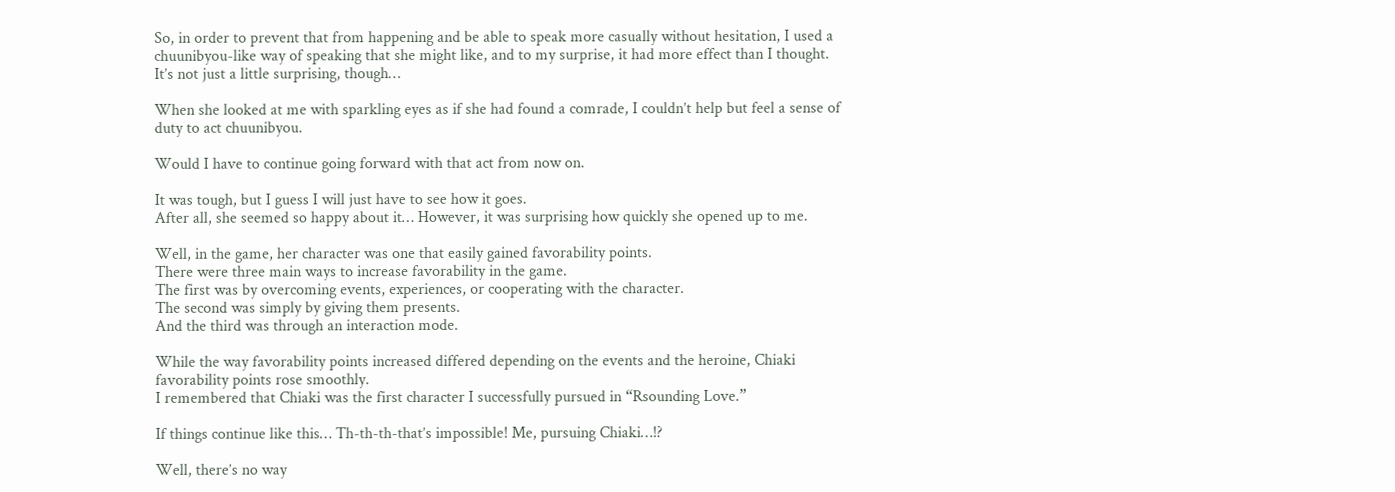So, in order to prevent that from happening and be able to speak more casually without hesitation, I used a chuunibyou-like way of speaking that she might like, and to my surprise, it had more effect than I thought.
It’s not just a little surprising, though…

When she looked at me with sparkling eyes as if she had found a comrade, I couldn’t help but feel a sense of duty to act chuunibyou.

Would I have to continue going forward with that act from now on.

It was tough, but I guess I will just have to see how it goes.
After all, she seemed so happy about it… However, it was surprising how quickly she opened up to me.

Well, in the game, her character was one that easily gained favorability points.
There were three main ways to increase favorability in the game.
The first was by overcoming events, experiences, or cooperating with the character.
The second was simply by giving them presents.
And the third was through an interaction mode.

While the way favorability points increased differed depending on the events and the heroine, Chiaki favorability points rose smoothly.
I remembered that Chiaki was the first character I successfully pursued in “Rsounding Love.”

If things continue like this… Th-th-th-that’s impossible! Me, pursuing Chiaki…!?

Well, there’s no way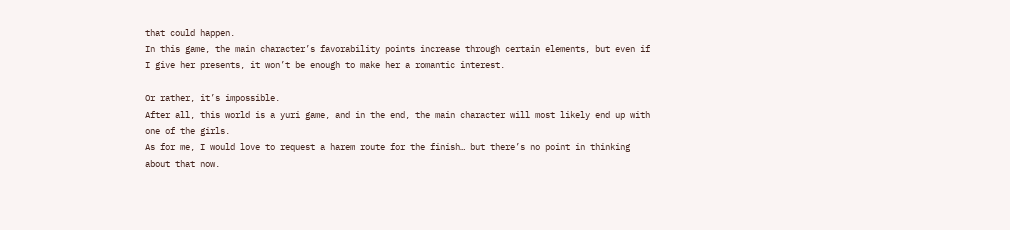that could happen.
In this game, the main character’s favorability points increase through certain elements, but even if I give her presents, it won’t be enough to make her a romantic interest.

Or rather, it’s impossible.
After all, this world is a yuri game, and in the end, the main character will most likely end up with one of the girls.
As for me, I would love to request a harem route for the finish… but there’s no point in thinking about that now.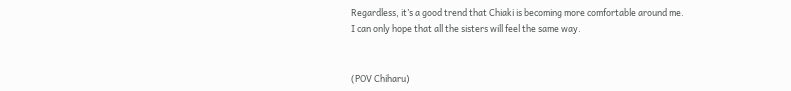Regardless, it’s a good trend that Chiaki is becoming more comfortable around me.
I can only hope that all the sisters will feel the same way.


(POV Chiharu)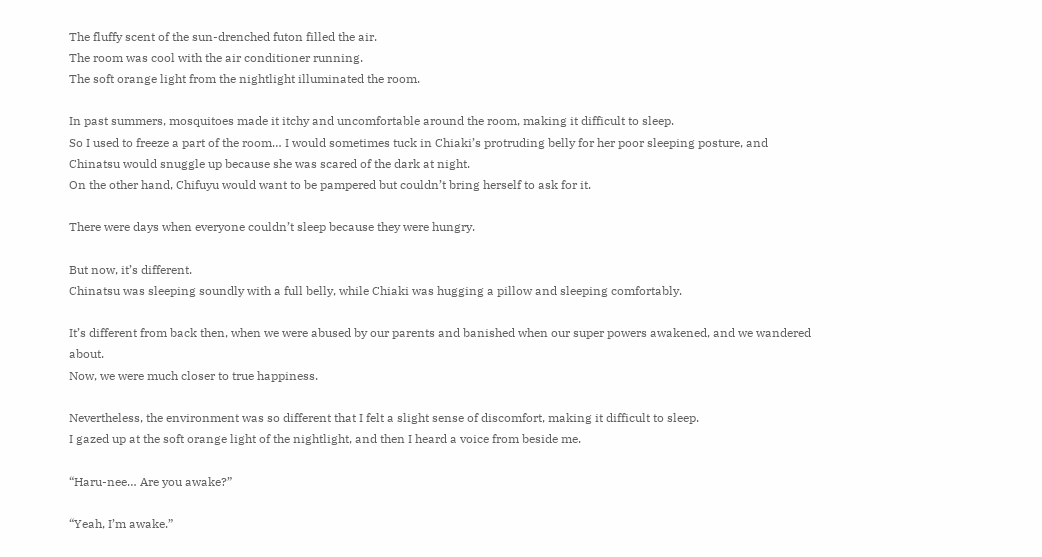The fluffy scent of the sun-drenched futon filled the air.
The room was cool with the air conditioner running.
The soft orange light from the nightlight illuminated the room.

In past summers, mosquitoes made it itchy and uncomfortable around the room, making it difficult to sleep.
So I used to freeze a part of the room… I would sometimes tuck in Chiaki’s protruding belly for her poor sleeping posture, and Chinatsu would snuggle up because she was scared of the dark at night.
On the other hand, Chifuyu would want to be pampered but couldn’t bring herself to ask for it.

There were days when everyone couldn’t sleep because they were hungry.

But now, it’s different.
Chinatsu was sleeping soundly with a full belly, while Chiaki was hugging a pillow and sleeping comfortably.

It’s different from back then, when we were abused by our parents and banished when our super powers awakened, and we wandered about.
Now, we were much closer to true happiness.

Nevertheless, the environment was so different that I felt a slight sense of discomfort, making it difficult to sleep.
I gazed up at the soft orange light of the nightlight, and then I heard a voice from beside me.

“Haru-nee… Are you awake?”

“Yeah, I’m awake.”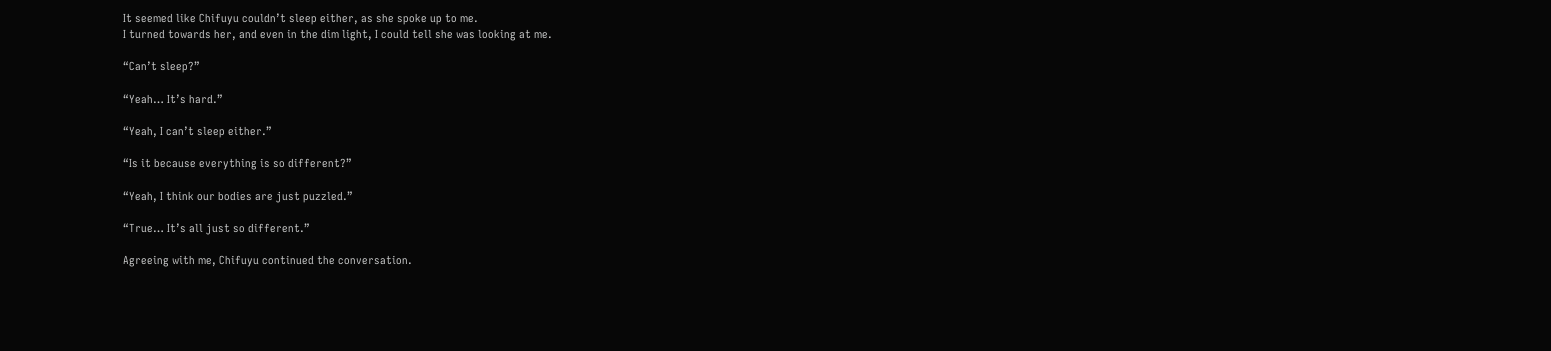It seemed like Chifuyu couldn’t sleep either, as she spoke up to me.
I turned towards her, and even in the dim light, I could tell she was looking at me.

“Can’t sleep?”

“Yeah… It’s hard.”

“Yeah, I can’t sleep either.”

“Is it because everything is so different?”

“Yeah, I think our bodies are just puzzled.”

“True… It’s all just so different.”

Agreeing with me, Chifuyu continued the conversation.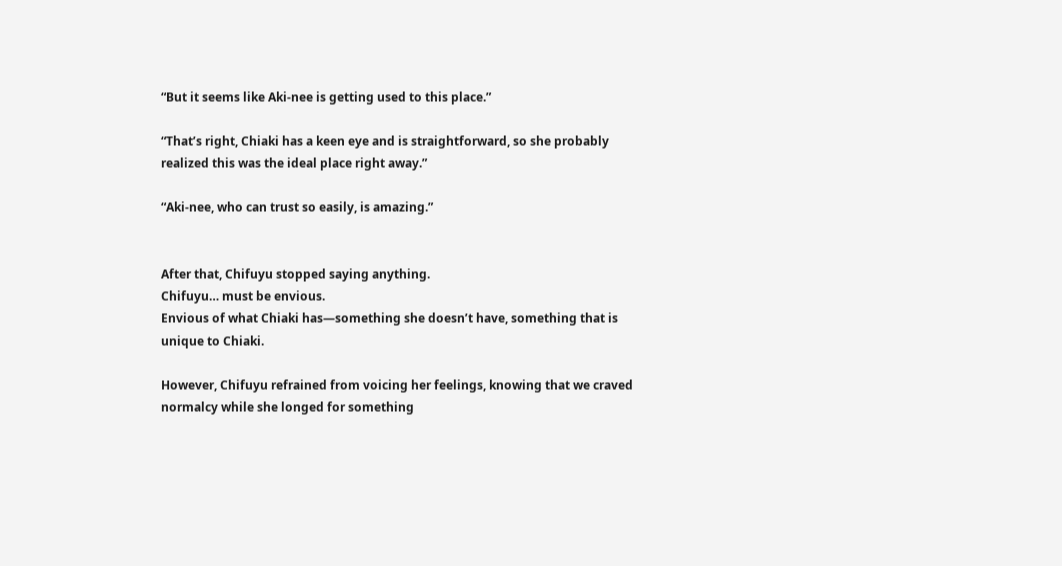“But it seems like Aki-nee is getting used to this place.”

“That’s right, Chiaki has a keen eye and is straightforward, so she probably realized this was the ideal place right away.”

“Aki-nee, who can trust so easily, is amazing.”


After that, Chifuyu stopped saying anything.
Chifuyu… must be envious.
Envious of what Chiaki has—something she doesn’t have, something that is unique to Chiaki.

However, Chifuyu refrained from voicing her feelings, knowing that we craved normalcy while she longed for something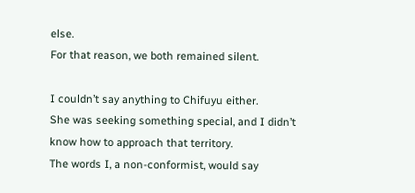else.
For that reason, we both remained silent.

I couldn’t say anything to Chifuyu either.
She was seeking something special, and I didn’t know how to approach that territory.
The words I, a non-conformist, would say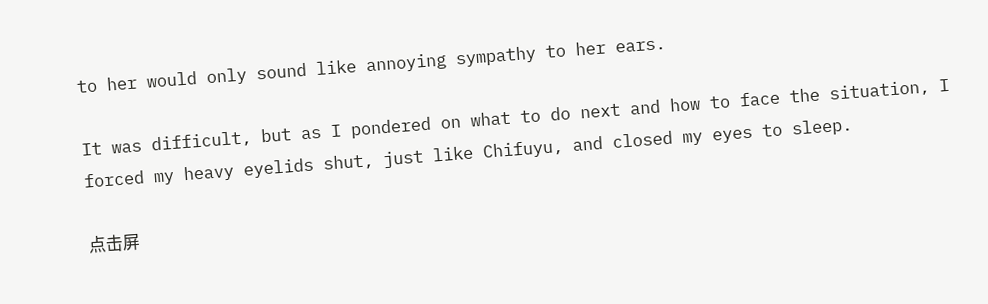to her would only sound like annoying sympathy to her ears.

It was difficult, but as I pondered on what to do next and how to face the situation, I forced my heavy eyelids shut, just like Chifuyu, and closed my eyes to sleep.

点击屏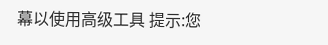幕以使用高级工具 提示:您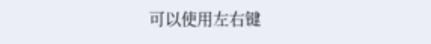可以使用左右键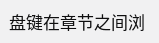盘键在章节之间浏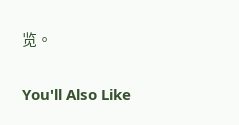览。

You'll Also Like